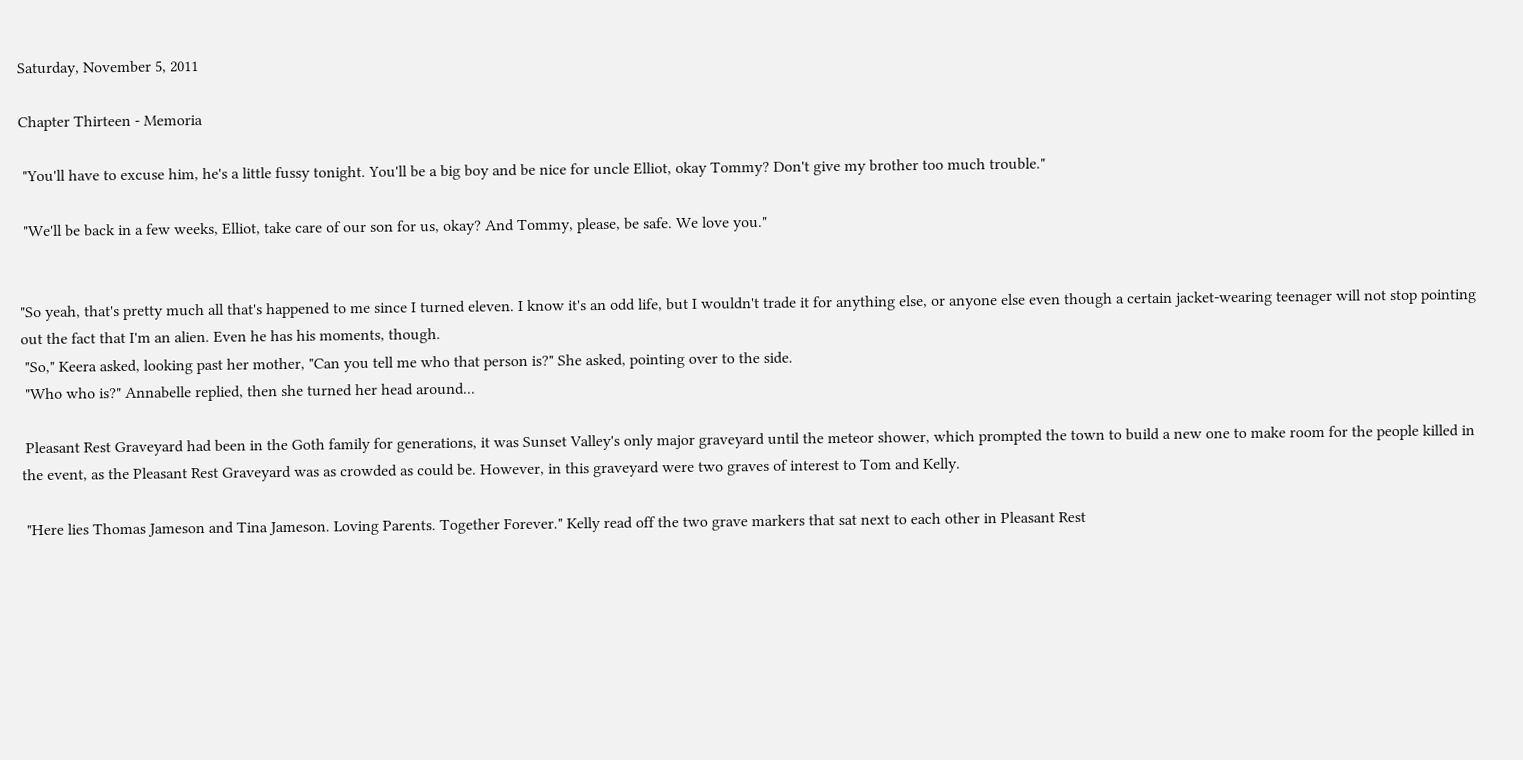Saturday, November 5, 2011

Chapter Thirteen - Memoria

 "You'll have to excuse him, he's a little fussy tonight. You'll be a big boy and be nice for uncle Elliot, okay Tommy? Don't give my brother too much trouble."

 "We'll be back in a few weeks, Elliot, take care of our son for us, okay? And Tommy, please, be safe. We love you."


"So yeah, that's pretty much all that's happened to me since I turned eleven. I know it's an odd life, but I wouldn't trade it for anything else, or anyone else even though a certain jacket-wearing teenager will not stop pointing out the fact that I'm an alien. Even he has his moments, though.
 "So," Keera asked, looking past her mother, "Can you tell me who that person is?" She asked, pointing over to the side.
 "Who who is?" Annabelle replied, then she turned her head around...

 Pleasant Rest Graveyard had been in the Goth family for generations, it was Sunset Valley's only major graveyard until the meteor shower, which prompted the town to build a new one to make room for the people killed in the event, as the Pleasant Rest Graveyard was as crowded as could be. However, in this graveyard were two graves of interest to Tom and Kelly.

 "Here lies Thomas Jameson and Tina Jameson. Loving Parents. Together Forever." Kelly read off the two grave markers that sat next to each other in Pleasant Rest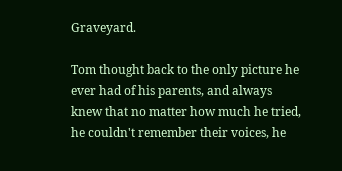Graveyard.

Tom thought back to the only picture he ever had of his parents, and always knew that no matter how much he tried, he couldn't remember their voices, he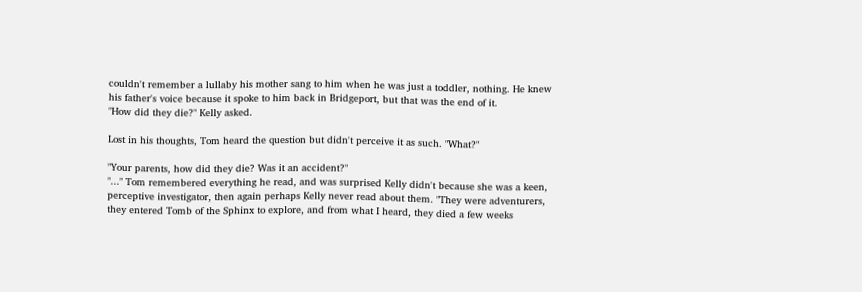couldn't remember a lullaby his mother sang to him when he was just a toddler, nothing. He knew his father's voice because it spoke to him back in Bridgeport, but that was the end of it.
"How did they die?" Kelly asked.

Lost in his thoughts, Tom heard the question but didn't perceive it as such. "What?"

"Your parents, how did they die? Was it an accident?"
"..." Tom remembered everything he read, and was surprised Kelly didn't because she was a keen, perceptive investigator, then again perhaps Kelly never read about them. "They were adventurers, they entered Tomb of the Sphinx to explore, and from what I heard, they died a few weeks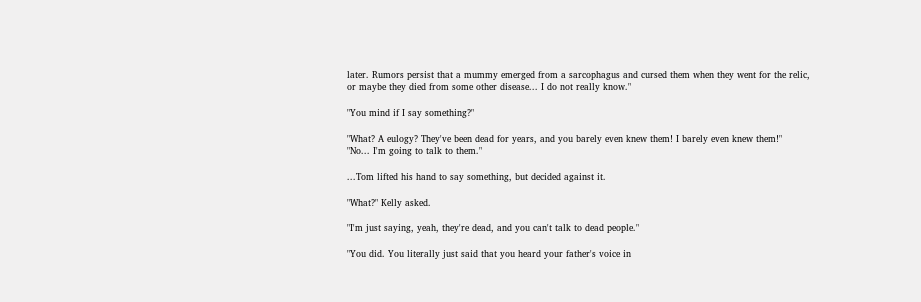later. Rumors persist that a mummy emerged from a sarcophagus and cursed them when they went for the relic, or maybe they died from some other disease... I do not really know."

"You mind if I say something?"

"What? A eulogy? They've been dead for years, and you barely even knew them! I barely even knew them!"
"No... I'm going to talk to them."

...Tom lifted his hand to say something, but decided against it.

"What?" Kelly asked.

"I'm just saying, yeah, they're dead, and you can't talk to dead people."

"You did. You literally just said that you heard your father's voice in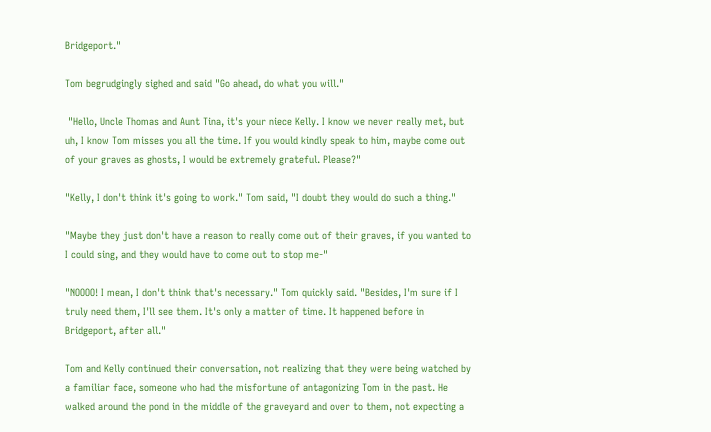Bridgeport."

Tom begrudgingly sighed and said "Go ahead, do what you will."

 "Hello, Uncle Thomas and Aunt Tina, it's your niece Kelly. I know we never really met, but uh, I know Tom misses you all the time. If you would kindly speak to him, maybe come out of your graves as ghosts, I would be extremely grateful. Please?"

"Kelly, I don't think it's going to work." Tom said, "I doubt they would do such a thing."

"Maybe they just don't have a reason to really come out of their graves, if you wanted to I could sing, and they would have to come out to stop me-"

"NOOOO! I mean, I don't think that's necessary." Tom quickly said. "Besides, I'm sure if I truly need them, I'll see them. It's only a matter of time. It happened before in Bridgeport, after all."

Tom and Kelly continued their conversation, not realizing that they were being watched by a familiar face, someone who had the misfortune of antagonizing Tom in the past. He walked around the pond in the middle of the graveyard and over to them, not expecting a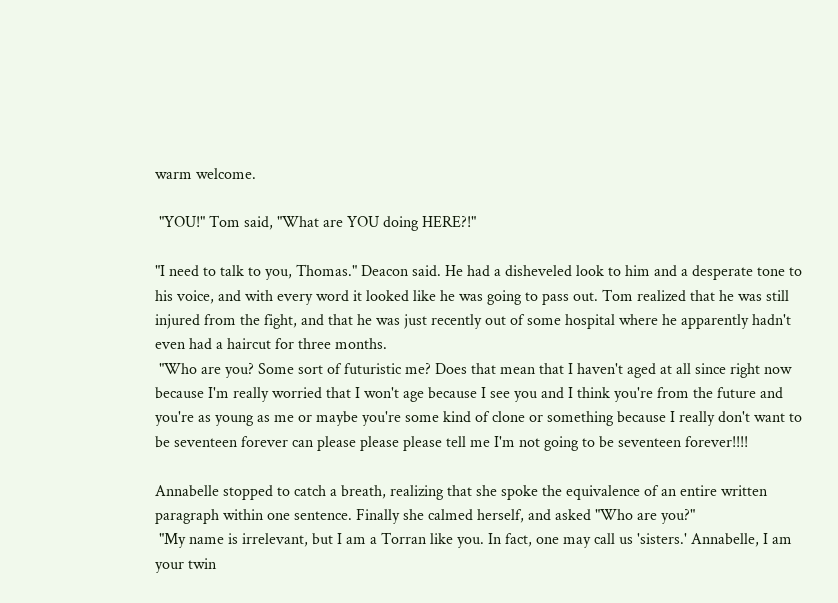warm welcome.

 "YOU!" Tom said, "What are YOU doing HERE?!"

"I need to talk to you, Thomas." Deacon said. He had a disheveled look to him and a desperate tone to his voice, and with every word it looked like he was going to pass out. Tom realized that he was still injured from the fight, and that he was just recently out of some hospital where he apparently hadn't even had a haircut for three months.
 "Who are you? Some sort of futuristic me? Does that mean that I haven't aged at all since right now because I'm really worried that I won't age because I see you and I think you're from the future and you're as young as me or maybe you're some kind of clone or something because I really don't want to be seventeen forever can please please please tell me I'm not going to be seventeen forever!!!!

Annabelle stopped to catch a breath, realizing that she spoke the equivalence of an entire written paragraph within one sentence. Finally she calmed herself, and asked "Who are you?"
 "My name is irrelevant, but I am a Torran like you. In fact, one may call us 'sisters.' Annabelle, I am your twin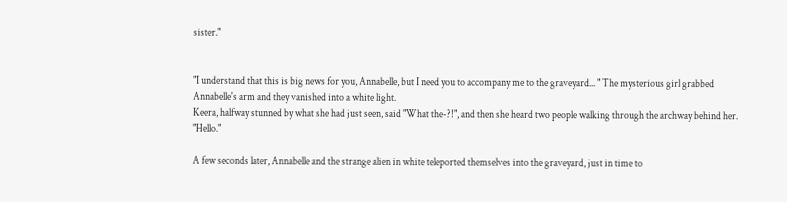sister."


"I understand that this is big news for you, Annabelle, but I need you to accompany me to the graveyard... " The mysterious girl grabbed Annabelle's arm and they vanished into a white light.
Keera, halfway stunned by what she had just seen, said "What the-?!", and then she heard two people walking through the archway behind her. "Hello."

A few seconds later, Annabelle and the strange alien in white teleported themselves into the graveyard, just in time to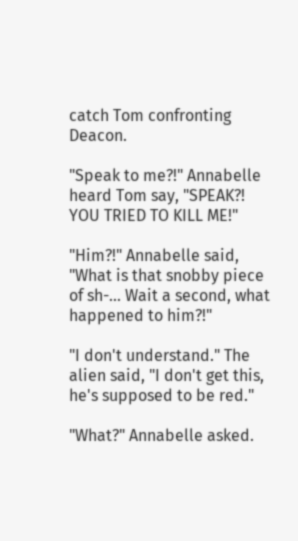catch Tom confronting Deacon.

"Speak to me?!" Annabelle heard Tom say, "SPEAK?! YOU TRIED TO KILL ME!"

"Him?!" Annabelle said, "What is that snobby piece of sh-... Wait a second, what happened to him?!"

"I don't understand." The alien said, "I don't get this, he's supposed to be red."

"What?" Annabelle asked.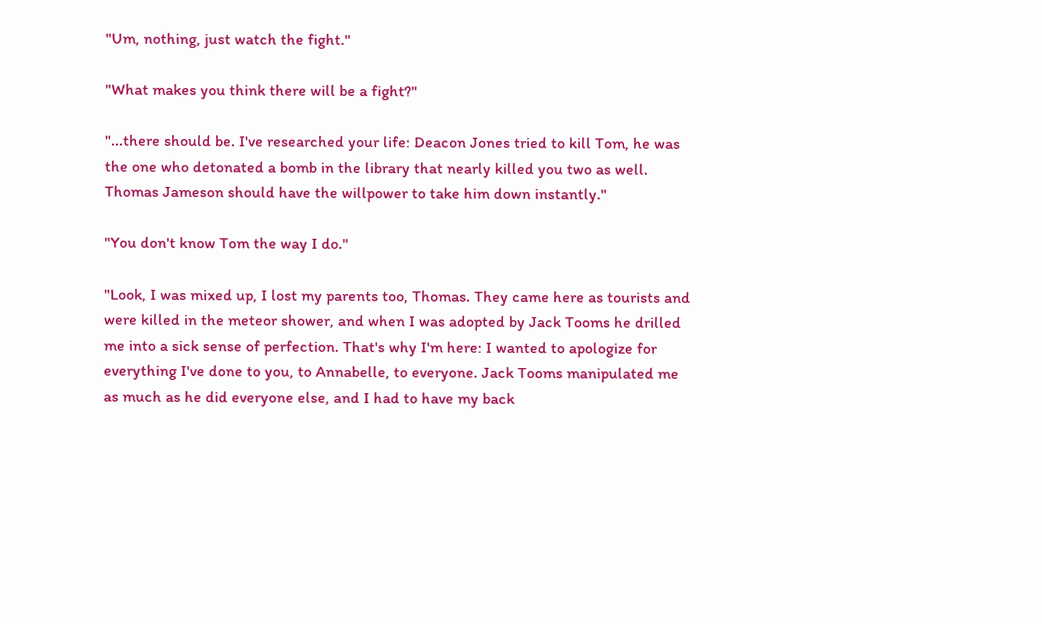"Um, nothing, just watch the fight."

"What makes you think there will be a fight?"

"...there should be. I've researched your life: Deacon Jones tried to kill Tom, he was the one who detonated a bomb in the library that nearly killed you two as well. Thomas Jameson should have the willpower to take him down instantly."

"You don't know Tom the way I do."

"Look, I was mixed up, I lost my parents too, Thomas. They came here as tourists and were killed in the meteor shower, and when I was adopted by Jack Tooms he drilled me into a sick sense of perfection. That's why I'm here: I wanted to apologize for everything I've done to you, to Annabelle, to everyone. Jack Tooms manipulated me as much as he did everyone else, and I had to have my back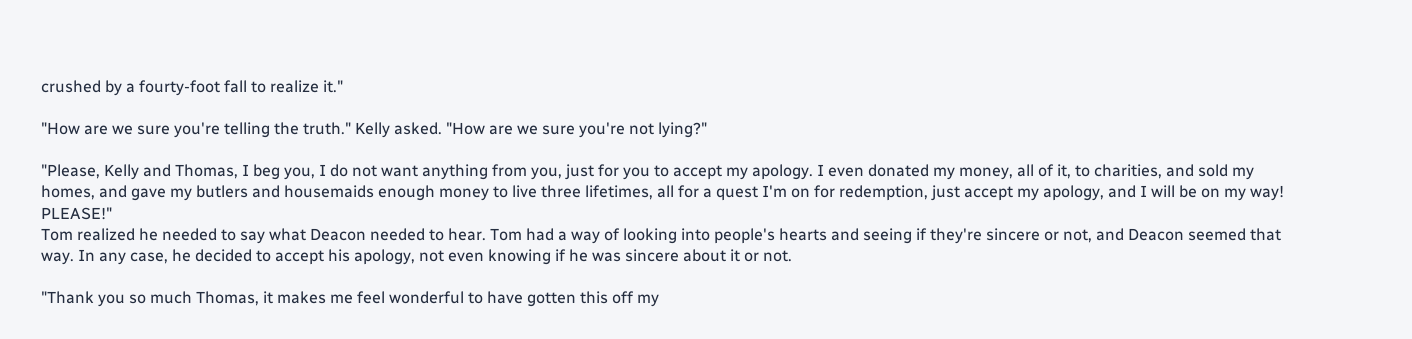crushed by a fourty-foot fall to realize it."

"How are we sure you're telling the truth." Kelly asked. "How are we sure you're not lying?"

"Please, Kelly and Thomas, I beg you, I do not want anything from you, just for you to accept my apology. I even donated my money, all of it, to charities, and sold my homes, and gave my butlers and housemaids enough money to live three lifetimes, all for a quest I'm on for redemption, just accept my apology, and I will be on my way! PLEASE!"
Tom realized he needed to say what Deacon needed to hear. Tom had a way of looking into people's hearts and seeing if they're sincere or not, and Deacon seemed that way. In any case, he decided to accept his apology, not even knowing if he was sincere about it or not.

"Thank you so much Thomas, it makes me feel wonderful to have gotten this off my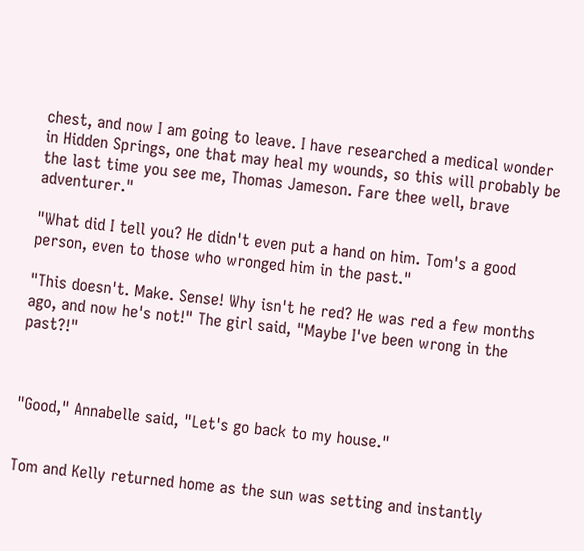chest, and now I am going to leave. I have researched a medical wonder in Hidden Springs, one that may heal my wounds, so this will probably be the last time you see me, Thomas Jameson. Fare thee well, brave adventurer."

"What did I tell you? He didn't even put a hand on him. Tom's a good person, even to those who wronged him in the past."

"This doesn't. Make. Sense! Why isn't he red? He was red a few months ago, and now he's not!" The girl said, "Maybe I've been wrong in the past?!"



"Good," Annabelle said, "Let's go back to my house."


Tom and Kelly returned home as the sun was setting and instantly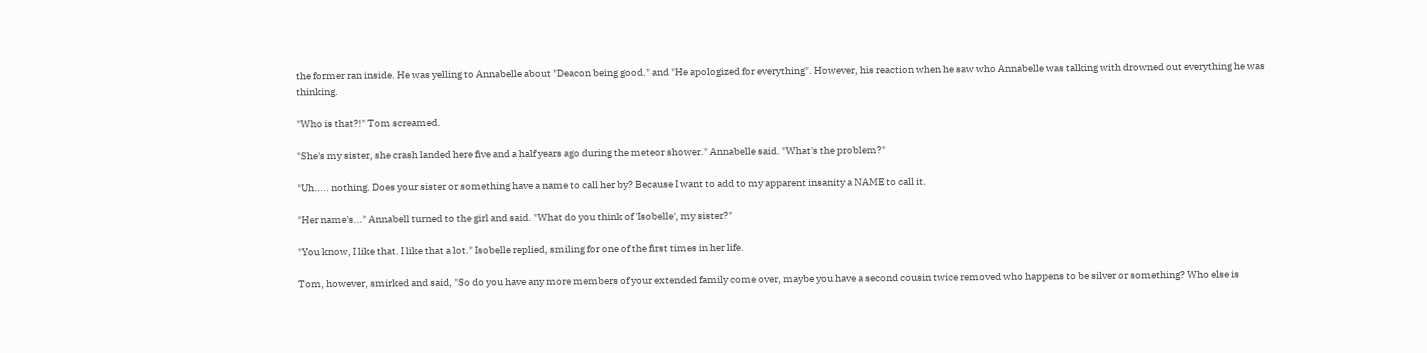the former ran inside. He was yelling to Annabelle about "Deacon being good." and "He apologized for everything". However, his reaction when he saw who Annabelle was talking with drowned out everything he was thinking.

"Who is that?!" Tom screamed.

"She's my sister, she crash landed here five and a half years ago during the meteor shower." Annabelle said. "What's the problem?"

"Uh..... nothing. Does your sister or something have a name to call her by? Because I want to add to my apparent insanity a NAME to call it.

"Her name's..." Annabell turned to the girl and said. "What do you think of 'Isobelle', my sister?"

"You know, I like that. I like that a lot." Isobelle replied, smiling for one of the first times in her life.

Tom, however, smirked and said, "So do you have any more members of your extended family come over, maybe you have a second cousin twice removed who happens to be silver or something? Who else is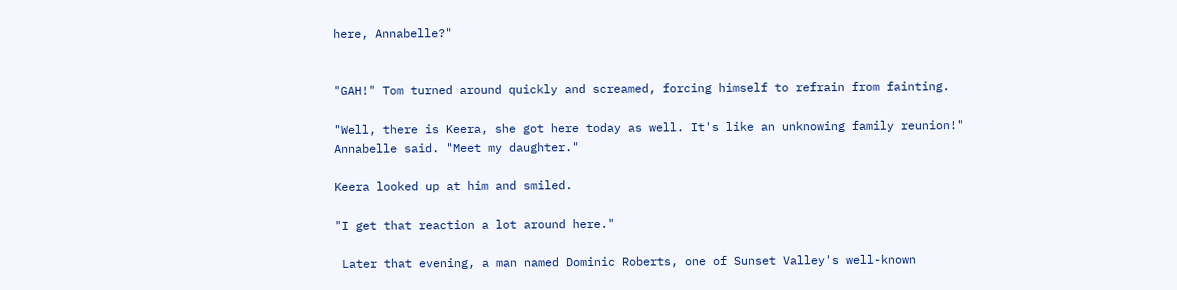here, Annabelle?"


"GAH!" Tom turned around quickly and screamed, forcing himself to refrain from fainting.

"Well, there is Keera, she got here today as well. It's like an unknowing family reunion!" Annabelle said. "Meet my daughter."

Keera looked up at him and smiled.

"I get that reaction a lot around here."

 Later that evening, a man named Dominic Roberts, one of Sunset Valley's well-known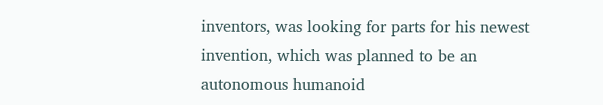inventors, was looking for parts for his newest invention, which was planned to be an autonomous humanoid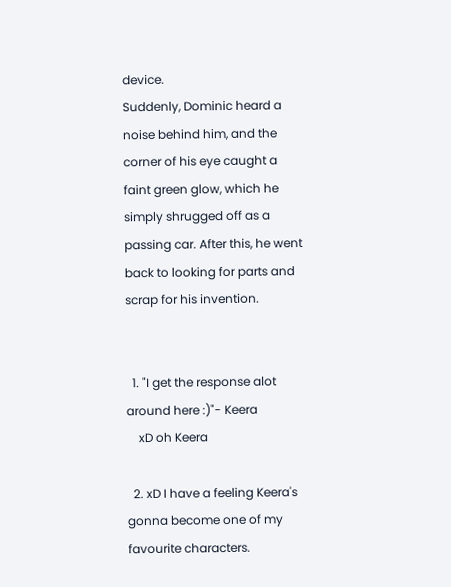device.
Suddenly, Dominic heard a noise behind him, and the corner of his eye caught a faint green glow, which he simply shrugged off as a passing car. After this, he went back to looking for parts and scrap for his invention.


  1. "I get the response alot around here :)"- Keera
    xD oh Keera

  2. xD I have a feeling Keera's gonna become one of my favourite characters.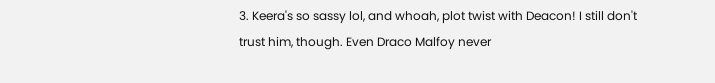3. Keera's so sassy lol, and whoah, plot twist with Deacon! I still don't trust him, though. Even Draco Malfoy never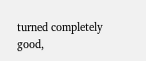turned completely good,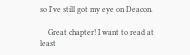so I've still got my eye on Deacon.

    Great chapter! I want to read at least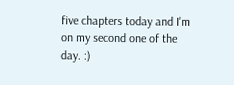five chapters today and I'm on my second one of the day. :)